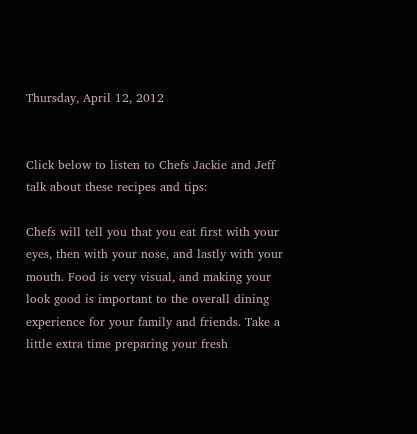Thursday, April 12, 2012


Click below to listen to Chefs Jackie and Jeff talk about these recipes and tips:

Chefs will tell you that you eat first with your eyes, then with your nose, and lastly with your mouth. Food is very visual, and making your look good is important to the overall dining experience for your family and friends. Take a little extra time preparing your fresh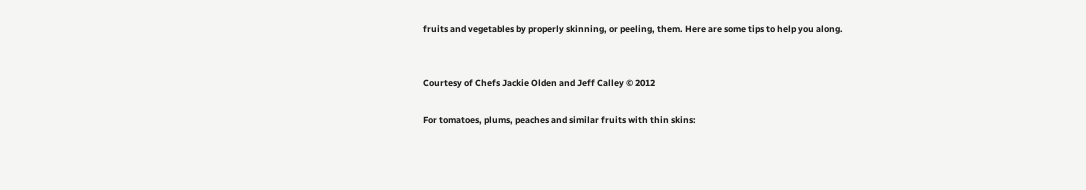fruits and vegetables by properly skinning, or peeling, them. Here are some tips to help you along.


Courtesy of Chefs Jackie Olden and Jeff Calley © 2012

For tomatoes, plums, peaches and similar fruits with thin skins: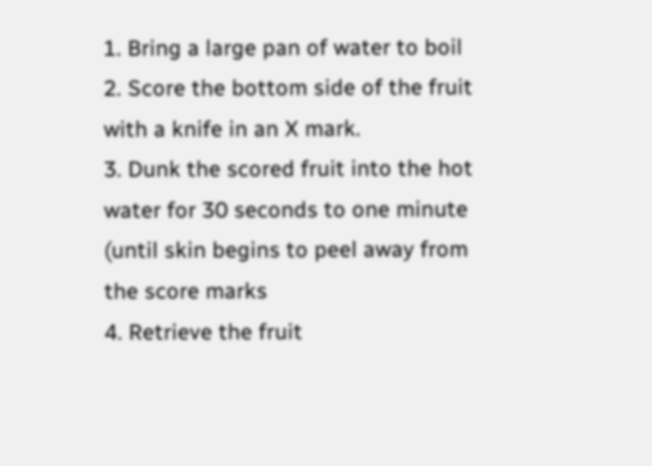1. Bring a large pan of water to boil
2. Score the bottom side of the fruit with a knife in an X mark.
3. Dunk the scored fruit into the hot water for 30 seconds to one minute (until skin begins to peel away from the score marks
4. Retrieve the fruit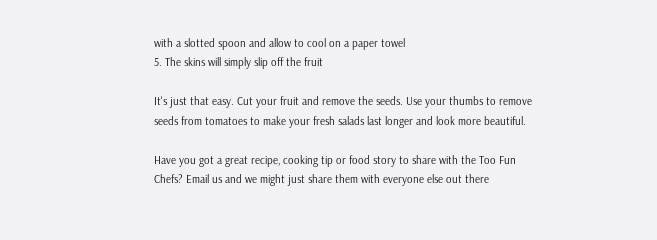with a slotted spoon and allow to cool on a paper towel
5. The skins will simply slip off the fruit

It's just that easy. Cut your fruit and remove the seeds. Use your thumbs to remove seeds from tomatoes to make your fresh salads last longer and look more beautiful.

Have you got a great recipe, cooking tip or food story to share with the Too Fun Chefs? Email us and we might just share them with everyone else out there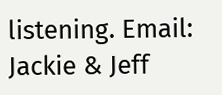listening. Email: Jackie & Jeff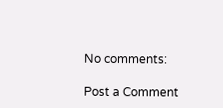No comments:

Post a Comment